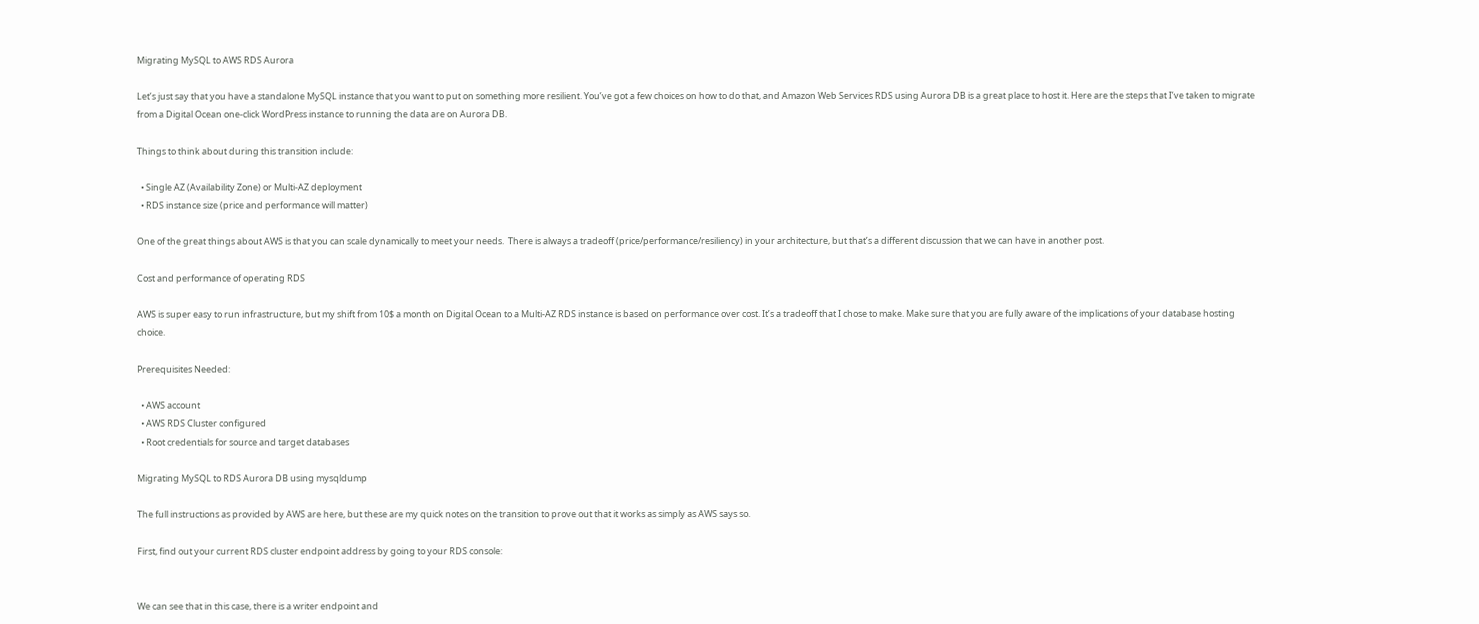Migrating MySQL to AWS RDS Aurora

Let’s just say that you have a standalone MySQL instance that you want to put on something more resilient. You’ve got a few choices on how to do that, and Amazon Web Services RDS using Aurora DB is a great place to host it. Here are the steps that I’ve taken to migrate from a Digital Ocean one-click WordPress instance to running the data are on Aurora DB.

Things to think about during this transition include:

  • Single AZ (Availability Zone) or Multi-AZ deployment
  • RDS instance size (price and performance will matter)

One of the great things about AWS is that you can scale dynamically to meet your needs.  There is always a tradeoff (price/performance/resiliency) in your architecture, but that’s a different discussion that we can have in another post.

Cost and performance of operating RDS

AWS is super easy to run infrastructure, but my shift from 10$ a month on Digital Ocean to a Multi-AZ RDS instance is based on performance over cost. It’s a tradeoff that I chose to make. Make sure that you are fully aware of the implications of your database hosting choice.

Prerequisites Needed:

  • AWS account
  • AWS RDS Cluster configured
  • Root credentials for source and target databases

Migrating MySQL to RDS Aurora DB using mysqldump

The full instructions as provided by AWS are here, but these are my quick notes on the transition to prove out that it works as simply as AWS says so.

First, find out your current RDS cluster endpoint address by going to your RDS console:


We can see that in this case, there is a writer endpoint and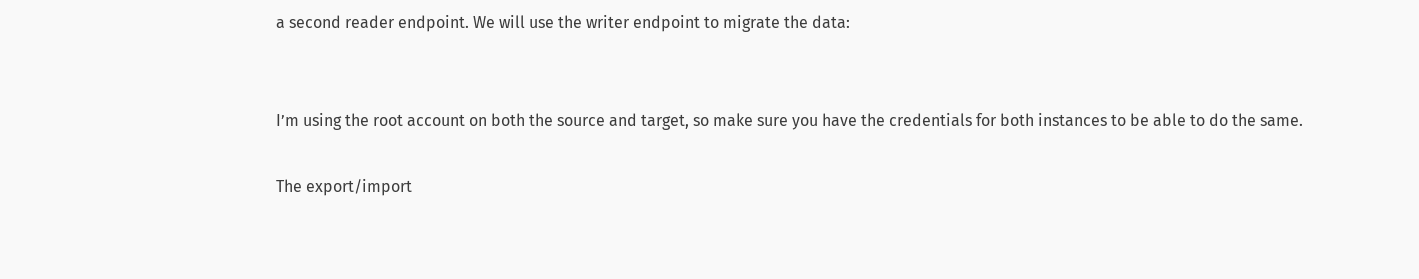a second reader endpoint. We will use the writer endpoint to migrate the data:


I’m using the root account on both the source and target, so make sure you have the credentials for both instances to be able to do the same.

The export/import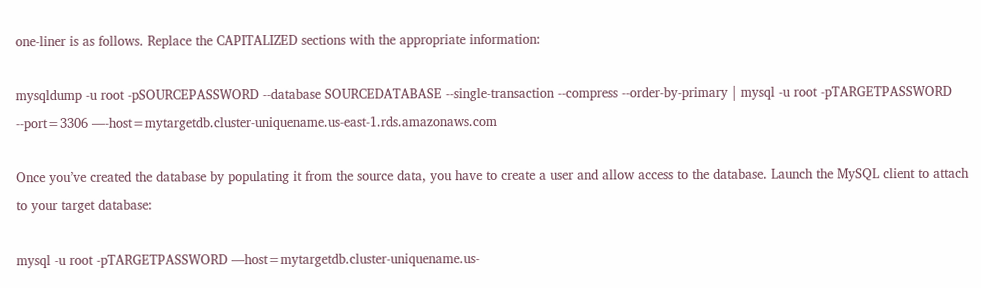one-liner is as follows. Replace the CAPITALIZED sections with the appropriate information:

mysqldump -u root -pSOURCEPASSWORD --database SOURCEDATABASE --single-transaction --compress --order-by-primary | mysql -u root -pTARGETPASSWORD --port=3306 —-host=mytargetdb.cluster-uniquename.us-east-1.rds.amazonaws.com

Once you’ve created the database by populating it from the source data, you have to create a user and allow access to the database. Launch the MySQL client to attach to your target database:

mysql -u root -pTARGETPASSWORD —host=mytargetdb.cluster-uniquename.us-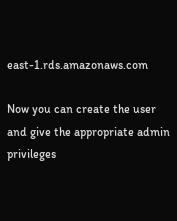east-1.rds.amazonaws.com

Now you can create the user and give the appropriate admin privileges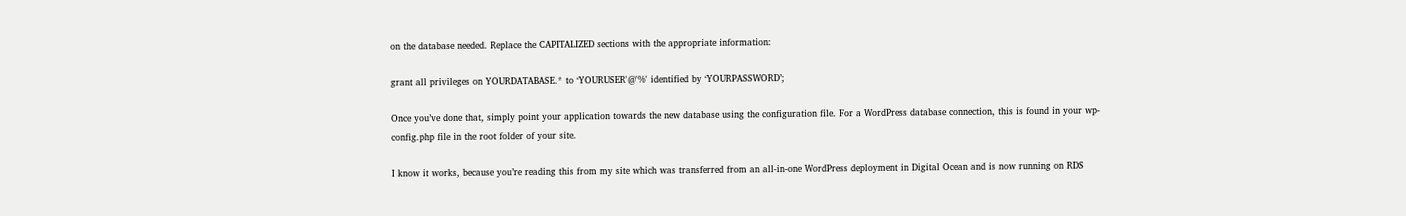on the database needed. Replace the CAPITALIZED sections with the appropriate information:

grant all privileges on YOURDATABASE.* to ‘YOURUSER'@'%' identified by ‘YOURPASSWORD’;

Once you’ve done that, simply point your application towards the new database using the configuration file. For a WordPress database connection, this is found in your wp-config.php file in the root folder of your site.

I know it works, because you’re reading this from my site which was transferred from an all-in-one WordPress deployment in Digital Ocean and is now running on RDS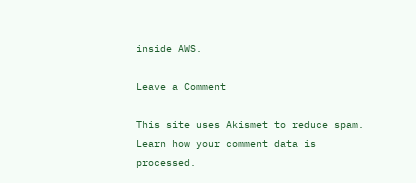inside AWS.

Leave a Comment

This site uses Akismet to reduce spam. Learn how your comment data is processed.